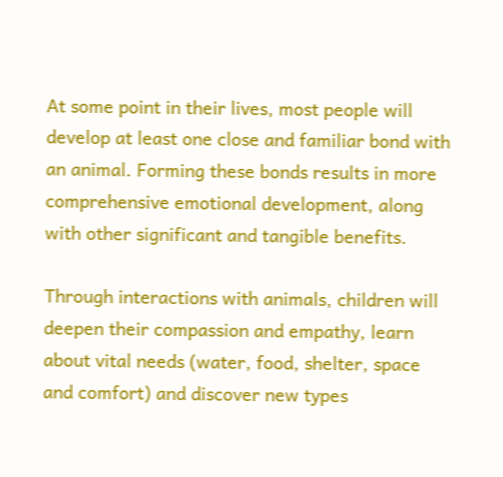At some point in their lives, most people will develop at least one close and familiar bond with an animal. Forming these bonds results in more comprehensive emotional development, along with other significant and tangible benefits.

Through interactions with animals, children will deepen their compassion and empathy, learn about vital needs (water, food, shelter, space and comfort) and discover new types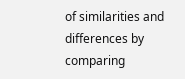of similarities and differences by comparing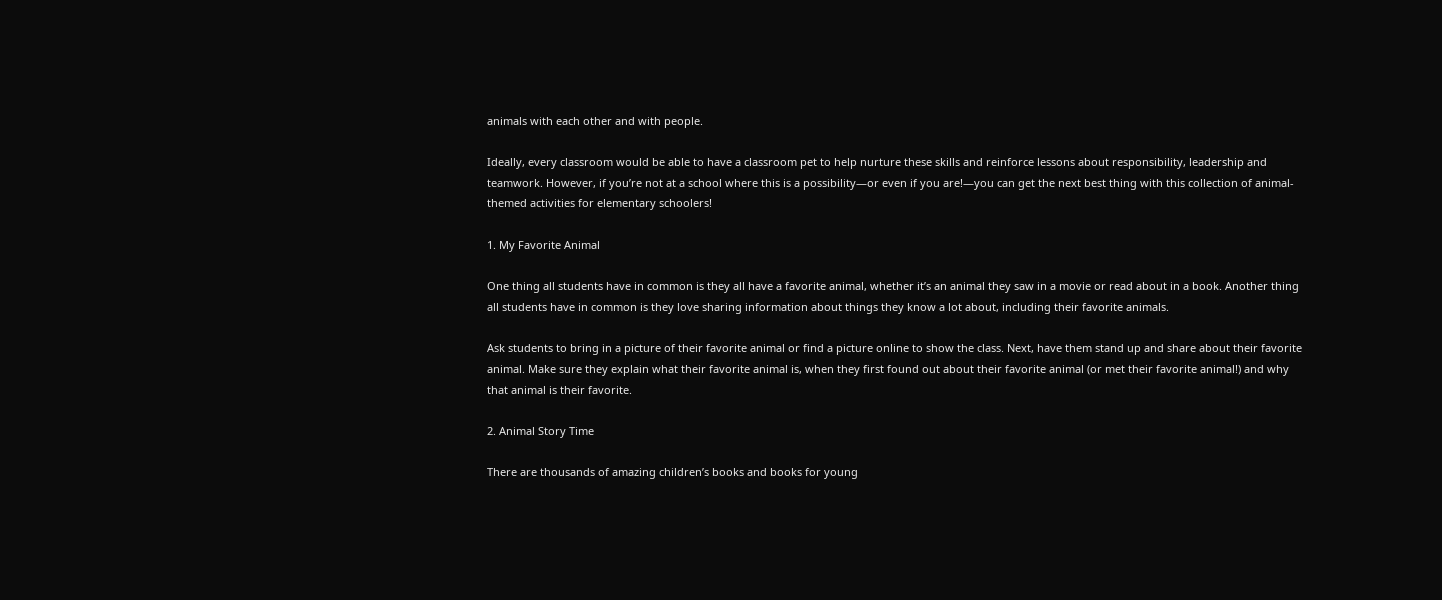animals with each other and with people.

Ideally, every classroom would be able to have a classroom pet to help nurture these skills and reinforce lessons about responsibility, leadership and teamwork. However, if you’re not at a school where this is a possibility—or even if you are!—you can get the next best thing with this collection of animal-themed activities for elementary schoolers!

1. My Favorite Animal

One thing all students have in common is they all have a favorite animal, whether it’s an animal they saw in a movie or read about in a book. Another thing all students have in common is they love sharing information about things they know a lot about, including their favorite animals.

Ask students to bring in a picture of their favorite animal or find a picture online to show the class. Next, have them stand up and share about their favorite animal. Make sure they explain what their favorite animal is, when they first found out about their favorite animal (or met their favorite animal!) and why that animal is their favorite.

2. Animal Story Time

There are thousands of amazing children’s books and books for young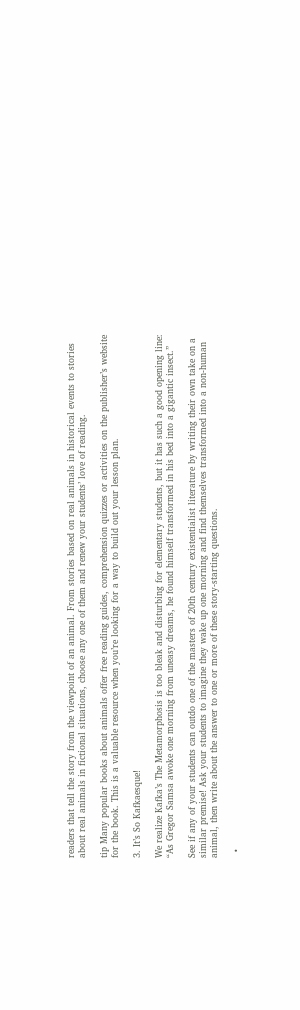readers that tell the story from the viewpoint of an animal. From stories based on real animals in historical events to stories about real animals in fictional situations, choose any one of them and renew your students’ love of reading.

tip Many popular books about animals offer free reading guides, comprehension quizzes or activities on the publisher’s website for the book. This is a valuable resource when you’re looking for a way to build out your lesson plan.

3. It’s So Kafkaesque!

We realize Kafka’s The Metamorphosis is too bleak and disturbing for elementary students, but it has such a good opening line: “As Gregor Samsa awoke one morning from uneasy dreams, he found himself transformed in his bed into a gigantic insect.”

See if any of your students can outdo one of the masters of 20th century existentialist literature by writing their own take on a similar premise! Ask your students to imagine they wake up one morning and find themselves transformed into a non-human animal, then write about the answer to one or more of these story-starting questions.

  •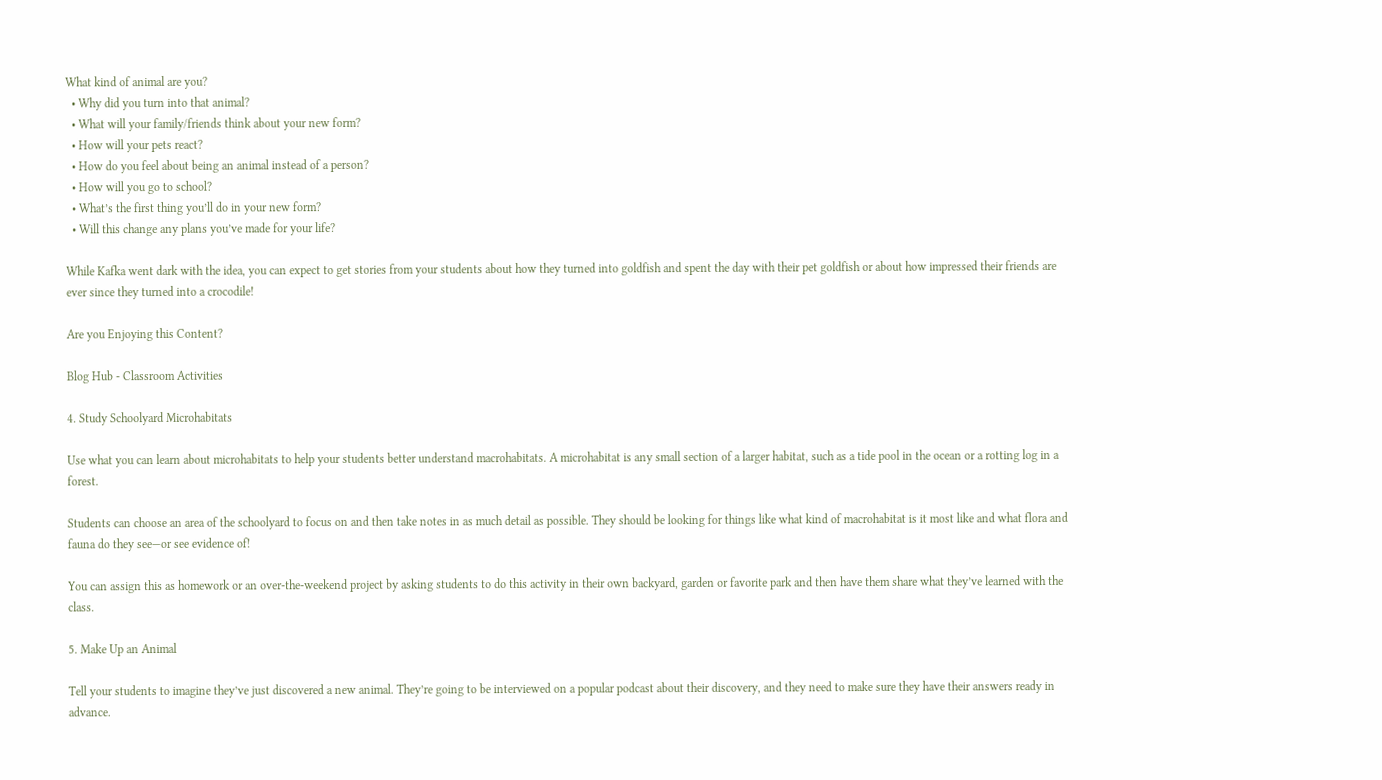What kind of animal are you?
  • Why did you turn into that animal?
  • What will your family/friends think about your new form?
  • How will your pets react?
  • How do you feel about being an animal instead of a person?
  • How will you go to school?
  • What’s the first thing you’ll do in your new form?
  • Will this change any plans you’ve made for your life?

While Kafka went dark with the idea, you can expect to get stories from your students about how they turned into goldfish and spent the day with their pet goldfish or about how impressed their friends are ever since they turned into a crocodile!

Are you Enjoying this Content?

Blog Hub - Classroom Activities

4. Study Schoolyard Microhabitats

Use what you can learn about microhabitats to help your students better understand macrohabitats. A microhabitat is any small section of a larger habitat, such as a tide pool in the ocean or a rotting log in a forest.

Students can choose an area of the schoolyard to focus on and then take notes in as much detail as possible. They should be looking for things like what kind of macrohabitat is it most like and what flora and fauna do they see—or see evidence of!

You can assign this as homework or an over-the-weekend project by asking students to do this activity in their own backyard, garden or favorite park and then have them share what they’ve learned with the class.

5. Make Up an Animal

Tell your students to imagine they’ve just discovered a new animal. They’re going to be interviewed on a popular podcast about their discovery, and they need to make sure they have their answers ready in advance.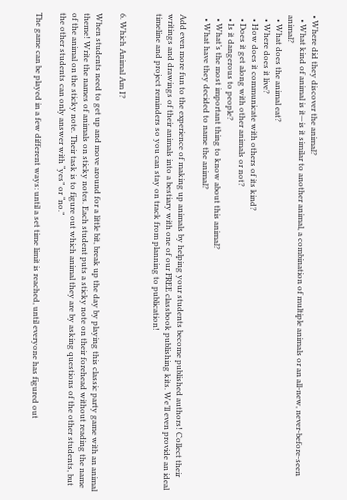• Where did they discover the animal?
  • What kind of animal is it—is it similar to another animal, a combination of multiple animals or an all-new, never-before-seen animal?
  • What does the animal eat?
  • Where does it live?
  • How does it communicate with others of its kind?
  • Does it get along with other animals or not?
  • Is it dangerous to people?
  • What’s the most important thing to know about this animal?
  • What have they decided to name the animal?

Add even more fun to the experience of making up animals by helping your students become published authors! Collect their writings and drawings of their animals into a bestiary with one of our FREE classbook publishing kits. We’ll even provide an ideal timeline and project reminders so you can stay on track from planning to publication!


6. Which Animal Am I?

When students need to get up and move around for a little bit, break up the day by playing this classic party game with an animal theme! Write the names of animals on sticky notes. Each student puts a sticky note on their forehead without reading the name of the animal on the sticky note. Their task is to figure out which animal they are by asking questions of the other students, but the other students can only answer with “yes” or “no.”

The game can be played in a few different ways: until a set time limit is reached, until everyone has figured out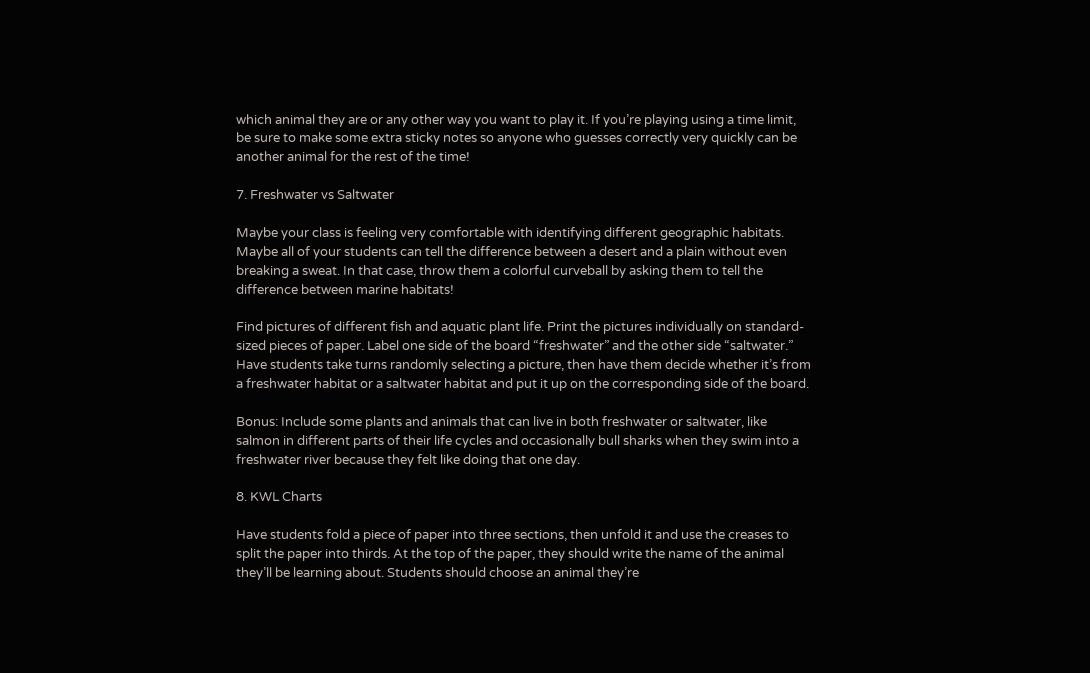which animal they are or any other way you want to play it. If you’re playing using a time limit, be sure to make some extra sticky notes so anyone who guesses correctly very quickly can be another animal for the rest of the time!

7. Freshwater vs Saltwater

Maybe your class is feeling very comfortable with identifying different geographic habitats. Maybe all of your students can tell the difference between a desert and a plain without even breaking a sweat. In that case, throw them a colorful curveball by asking them to tell the difference between marine habitats!

Find pictures of different fish and aquatic plant life. Print the pictures individually on standard-sized pieces of paper. Label one side of the board “freshwater” and the other side “saltwater.” Have students take turns randomly selecting a picture, then have them decide whether it’s from a freshwater habitat or a saltwater habitat and put it up on the corresponding side of the board.

Bonus: Include some plants and animals that can live in both freshwater or saltwater, like salmon in different parts of their life cycles and occasionally bull sharks when they swim into a freshwater river because they felt like doing that one day.

8. KWL Charts

Have students fold a piece of paper into three sections, then unfold it and use the creases to split the paper into thirds. At the top of the paper, they should write the name of the animal they’ll be learning about. Students should choose an animal they’re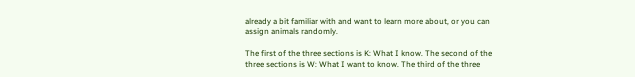already a bit familiar with and want to learn more about, or you can assign animals randomly.

The first of the three sections is K: What I know. The second of the three sections is W: What I want to know. The third of the three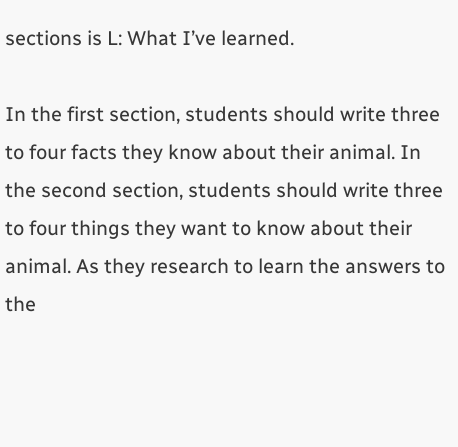sections is L: What I’ve learned.

In the first section, students should write three to four facts they know about their animal. In the second section, students should write three to four things they want to know about their animal. As they research to learn the answers to the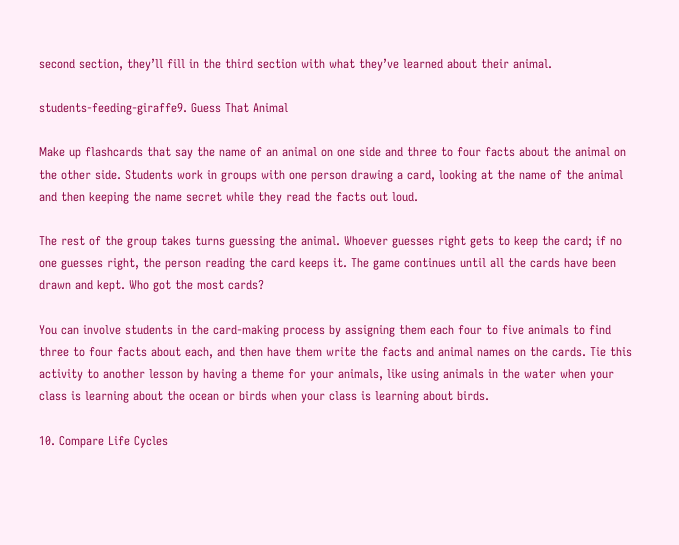second section, they’ll fill in the third section with what they’ve learned about their animal.

students-feeding-giraffe9. Guess That Animal

Make up flashcards that say the name of an animal on one side and three to four facts about the animal on the other side. Students work in groups with one person drawing a card, looking at the name of the animal and then keeping the name secret while they read the facts out loud.

The rest of the group takes turns guessing the animal. Whoever guesses right gets to keep the card; if no one guesses right, the person reading the card keeps it. The game continues until all the cards have been drawn and kept. Who got the most cards?

You can involve students in the card-making process by assigning them each four to five animals to find three to four facts about each, and then have them write the facts and animal names on the cards. Tie this activity to another lesson by having a theme for your animals, like using animals in the water when your class is learning about the ocean or birds when your class is learning about birds.

10. Compare Life Cycles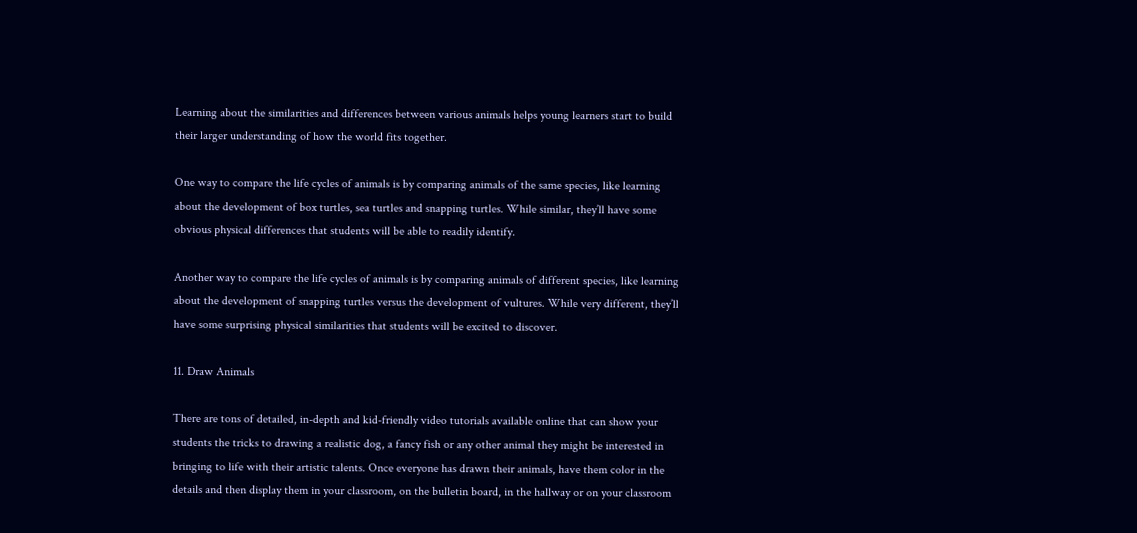Learning about the similarities and differences between various animals helps young learners start to build their larger understanding of how the world fits together.

One way to compare the life cycles of animals is by comparing animals of the same species, like learning about the development of box turtles, sea turtles and snapping turtles. While similar, they’ll have some obvious physical differences that students will be able to readily identify.

Another way to compare the life cycles of animals is by comparing animals of different species, like learning about the development of snapping turtles versus the development of vultures. While very different, they’ll have some surprising physical similarities that students will be excited to discover.

11. Draw Animals

There are tons of detailed, in-depth and kid-friendly video tutorials available online that can show your students the tricks to drawing a realistic dog, a fancy fish or any other animal they might be interested in bringing to life with their artistic talents. Once everyone has drawn their animals, have them color in the details and then display them in your classroom, on the bulletin board, in the hallway or on your classroom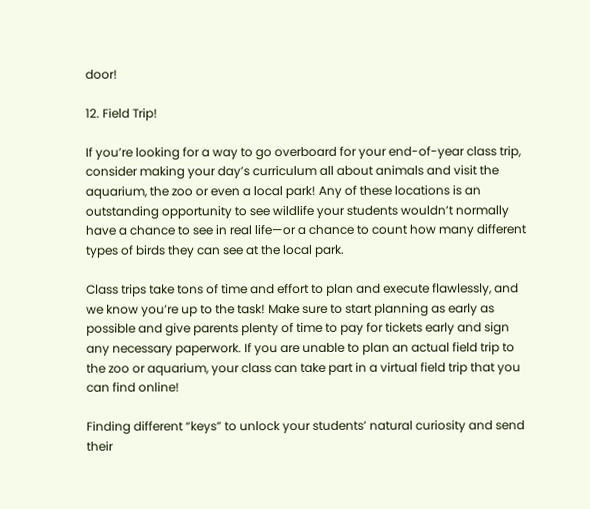door!

12. Field Trip!

If you’re looking for a way to go overboard for your end-of-year class trip, consider making your day’s curriculum all about animals and visit the aquarium, the zoo or even a local park! Any of these locations is an outstanding opportunity to see wildlife your students wouldn’t normally have a chance to see in real life—or a chance to count how many different types of birds they can see at the local park.

Class trips take tons of time and effort to plan and execute flawlessly, and we know you’re up to the task! Make sure to start planning as early as possible and give parents plenty of time to pay for tickets early and sign any necessary paperwork. If you are unable to plan an actual field trip to the zoo or aquarium, your class can take part in a virtual field trip that you can find online!

Finding different “keys” to unlock your students’ natural curiosity and send their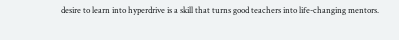desire to learn into hyperdrive is a skill that turns good teachers into life-changing mentors.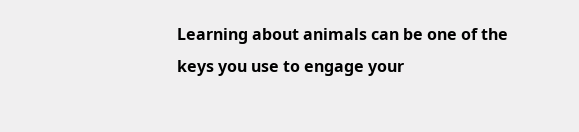Learning about animals can be one of the keys you use to engage your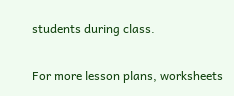students during class.

For more lesson plans, worksheets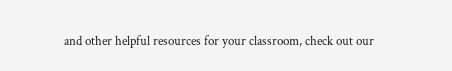and other helpful resources for your classroom, check out our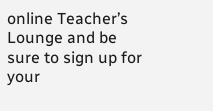online Teacher’s Lounge and be sure to sign up for your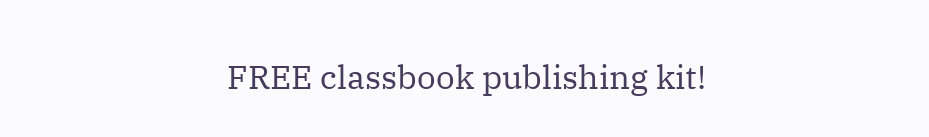FREE classbook publishing kit!